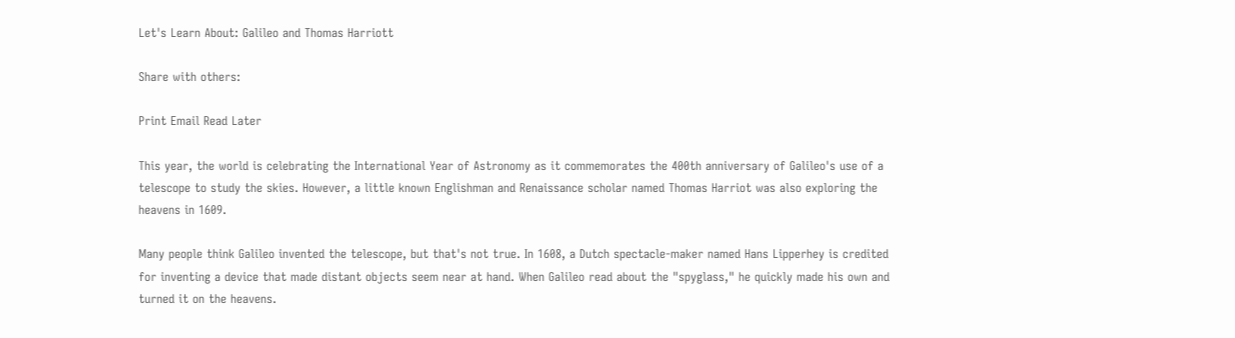Let's Learn About: Galileo and Thomas Harriott

Share with others:

Print Email Read Later

This year, the world is celebrating the International Year of Astronomy as it commemorates the 400th anniversary of Galileo's use of a telescope to study the skies. However, a little known Englishman and Renaissance scholar named Thomas Harriot was also exploring the heavens in 1609.

Many people think Galileo invented the telescope, but that's not true. In 1608, a Dutch spectacle-maker named Hans Lipperhey is credited for inventing a device that made distant objects seem near at hand. When Galileo read about the "spyglass," he quickly made his own and turned it on the heavens.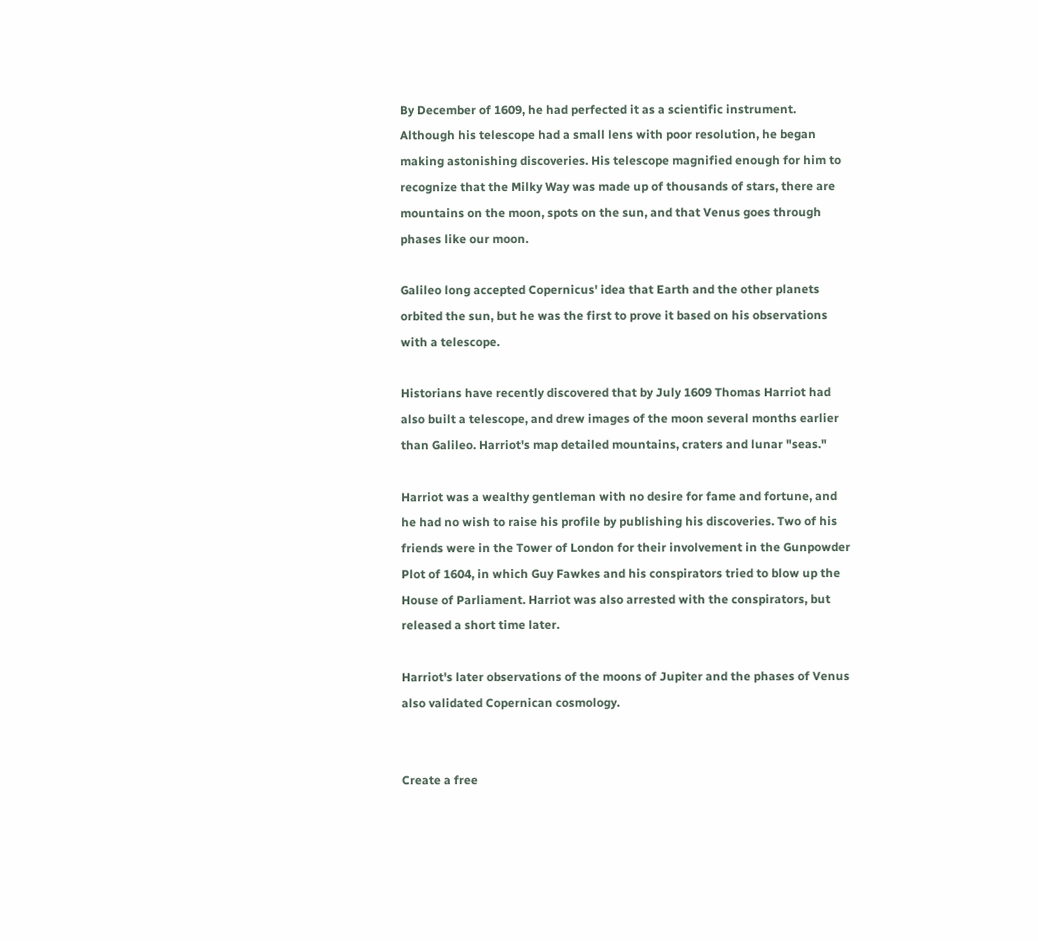By December of 1609, he had perfected it as a scientific instrument. Although his telescope had a small lens with poor resolution, he began making astonishing discoveries. His telescope magnified enough for him to recognize that the Milky Way was made up of thousands of stars, there are mountains on the moon, spots on the sun, and that Venus goes through phases like our moon.

Galileo long accepted Copernicus' idea that Earth and the other planets orbited the sun, but he was the first to prove it based on his observations with a telescope.

Historians have recently discovered that by July 1609 Thomas Harriot had also built a telescope, and drew images of the moon several months earlier than Galileo. Harriot's map detailed mountains, craters and lunar "seas."

Harriot was a wealthy gentleman with no desire for fame and fortune, and he had no wish to raise his profile by publishing his discoveries. Two of his friends were in the Tower of London for their involvement in the Gunpowder Plot of 1604, in which Guy Fawkes and his conspirators tried to blow up the House of Parliament. Harriot was also arrested with the conspirators, but released a short time later.

Harriot's later observations of the moons of Jupiter and the phases of Venus also validated Copernican cosmology.


Create a free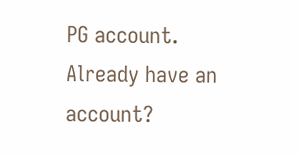PG account.
Already have an account?